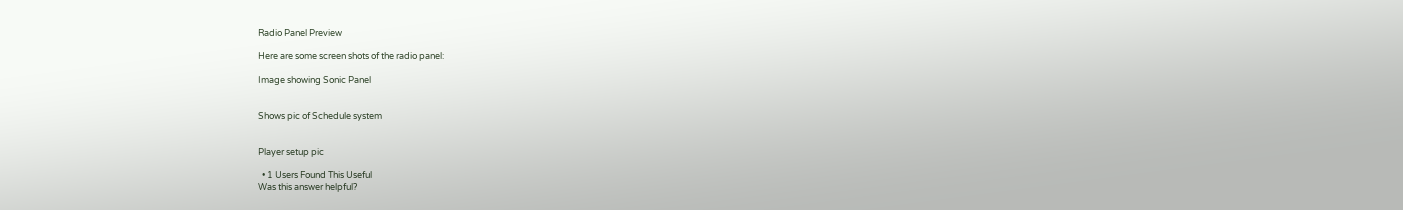Radio Panel Preview

Here are some screen shots of the radio panel:

Image showing Sonic Panel


Shows pic of Schedule system


Player setup pic

  • 1 Users Found This Useful
Was this answer helpful?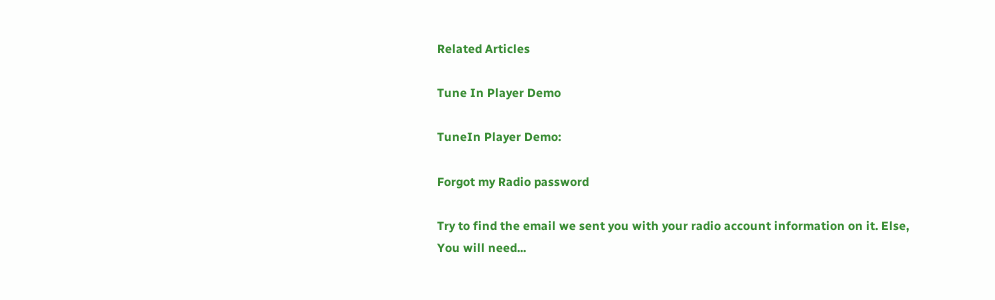Related Articles

Tune In Player Demo

TuneIn Player Demo:

Forgot my Radio password

Try to find the email we sent you with your radio account information on it. Else, You will need...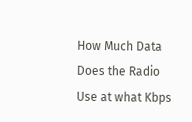How Much Data Does the Radio Use at what Kbps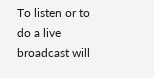To listen or to do a live broadcast will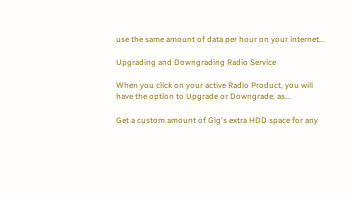use the same amount of data per hour on your internet...

Upgrading and Downgrading Radio Service

When you click on your active Radio Product, you will have the option to Upgrade or Downgrade, as...

Get a custom amount of Gig's extra HDD space for any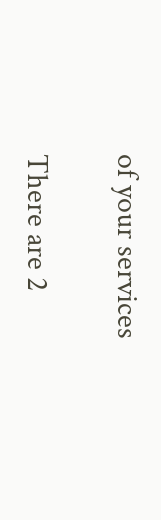of your services

There are 2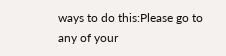ways to do this:Please go to any of your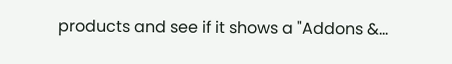products and see if it shows a "Addons &...